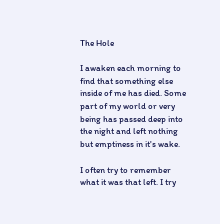The Hole

I awaken each morning to find that something else inside of me has died. Some part of my world or very being has passed deep into the night and left nothing but emptiness in it's wake.

I often try to remember what it was that left. I try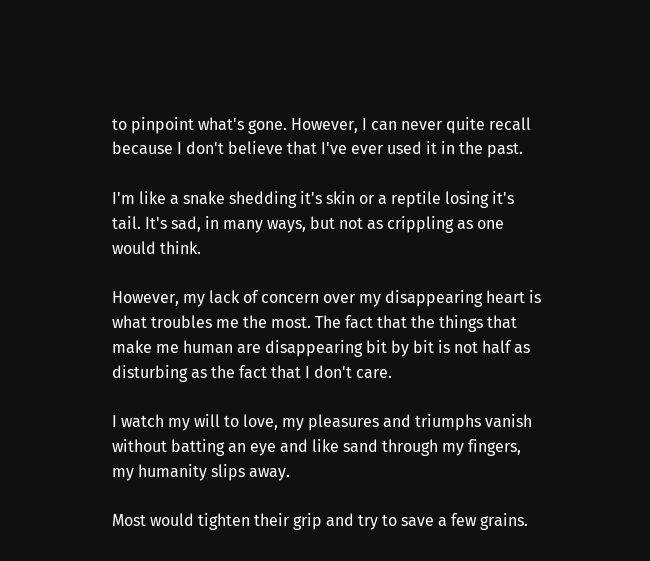to pinpoint what's gone. However, I can never quite recall because I don't believe that I've ever used it in the past.

I'm like a snake shedding it's skin or a reptile losing it's tail. It's sad, in many ways, but not as crippling as one would think.

However, my lack of concern over my disappearing heart is what troubles me the most. The fact that the things that make me human are disappearing bit by bit is not half as disturbing as the fact that I don't care.

I watch my will to love, my pleasures and triumphs vanish without batting an eye and like sand through my fingers, my humanity slips away.

Most would tighten their grip and try to save a few grains.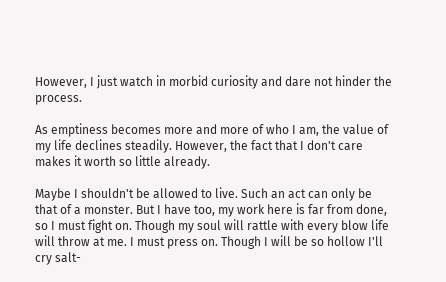However, I just watch in morbid curiosity and dare not hinder the process.

As emptiness becomes more and more of who I am, the value of my life declines steadily. However, the fact that I don't care makes it worth so little already.

Maybe I shouldn't be allowed to live. Such an act can only be that of a monster. But I have too, my work here is far from done, so I must fight on. Though my soul will rattle with every blow life will throw at me. I must press on. Though I will be so hollow I'll cry salt-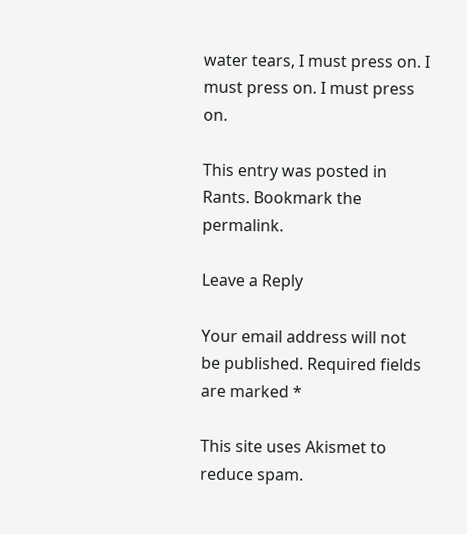water tears, I must press on. I must press on. I must press on.

This entry was posted in Rants. Bookmark the permalink.

Leave a Reply

Your email address will not be published. Required fields are marked *

This site uses Akismet to reduce spam.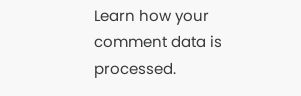Learn how your comment data is processed.